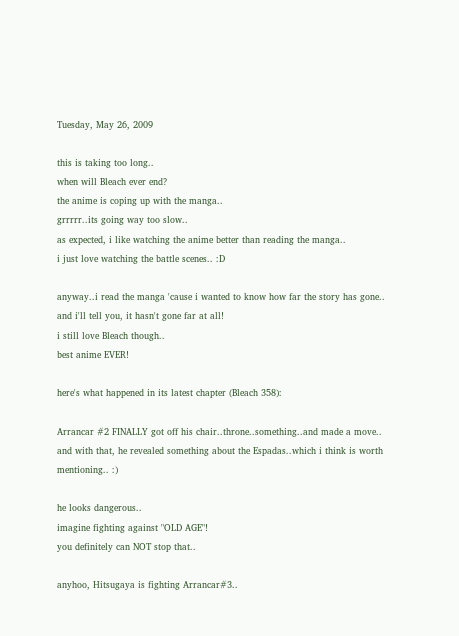Tuesday, May 26, 2009

this is taking too long..
when will Bleach ever end?
the anime is coping up with the manga..
grrrrr..its going way too slow..
as expected, i like watching the anime better than reading the manga..
i just love watching the battle scenes.. :D

anyway..i read the manga 'cause i wanted to know how far the story has gone..
and i'll tell you, it hasn't gone far at all!
i still love Bleach though..
best anime EVER!

here's what happened in its latest chapter (Bleach 358):

Arrancar #2 FINALLY got off his chair..throne..something..and made a move..
and with that, he revealed something about the Espadas..which i think is worth mentioning.. :)

he looks dangerous..
imagine fighting against "OLD AGE"!
you definitely can NOT stop that..

anyhoo, Hitsugaya is fighting Arrancar#3..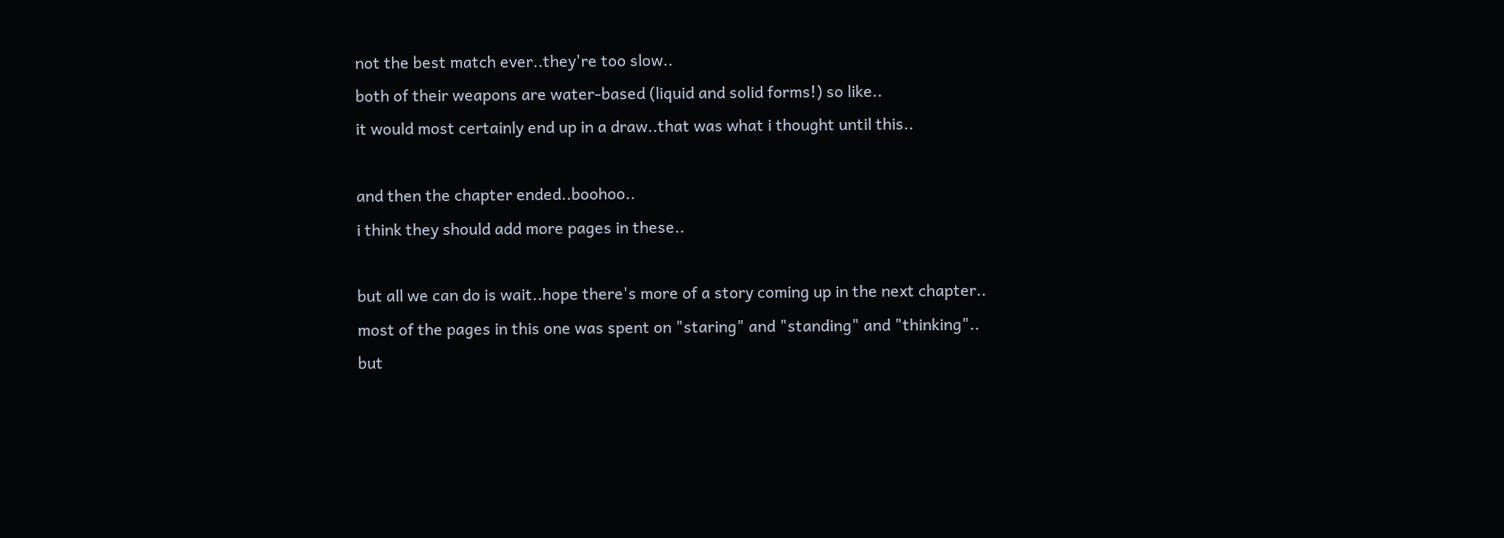not the best match ever..they're too slow..
both of their weapons are water-based (liquid and solid forms!) so like..
it would most certainly end up in a draw..that was what i thought until this..

and then the chapter ended..boohoo..
i think they should add more pages in these..

but all we can do is wait..hope there's more of a story coming up in the next chapter..
most of the pages in this one was spent on "staring" and "standing" and "thinking"..
but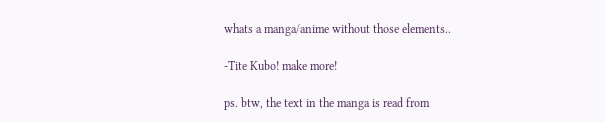whats a manga/anime without those elements..

-Tite Kubo! make more!

ps. btw, the text in the manga is read from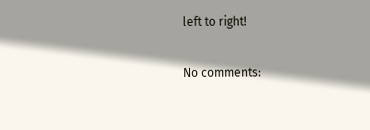left to right!

No comments: